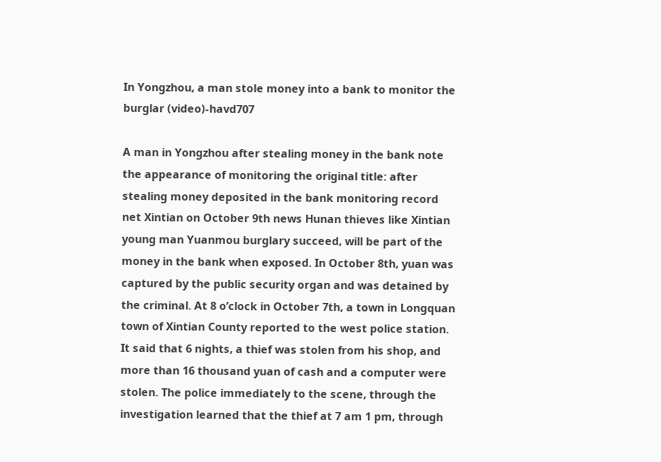In Yongzhou, a man stole money into a bank to monitor the burglar (video)-havd707

A man in Yongzhou after stealing money in the bank note the appearance of monitoring the original title: after stealing money deposited in the bank monitoring record net Xintian on October 9th news Hunan thieves like Xintian young man Yuanmou burglary succeed, will be part of the money in the bank when exposed. In October 8th, yuan was captured by the public security organ and was detained by the criminal. At 8 o’clock in October 7th, a town in Longquan town of Xintian County reported to the west police station. It said that 6 nights, a thief was stolen from his shop, and more than 16 thousand yuan of cash and a computer were stolen. The police immediately to the scene, through the investigation learned that the thief at 7 am 1 pm, through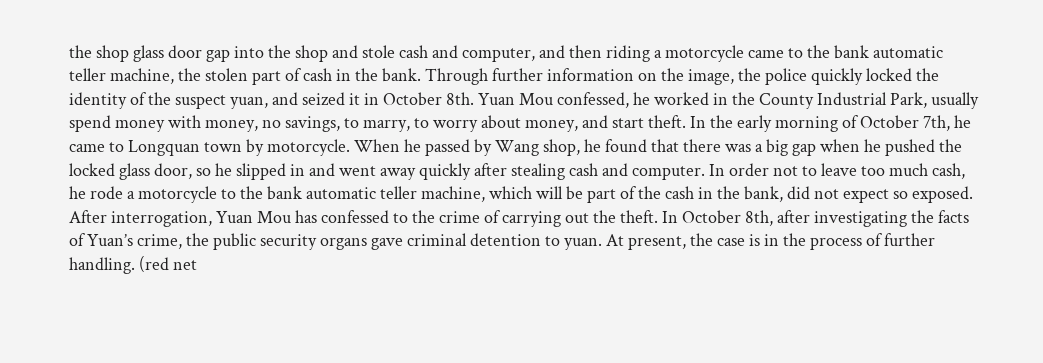the shop glass door gap into the shop and stole cash and computer, and then riding a motorcycle came to the bank automatic teller machine, the stolen part of cash in the bank. Through further information on the image, the police quickly locked the identity of the suspect yuan, and seized it in October 8th. Yuan Mou confessed, he worked in the County Industrial Park, usually spend money with money, no savings, to marry, to worry about money, and start theft. In the early morning of October 7th, he came to Longquan town by motorcycle. When he passed by Wang shop, he found that there was a big gap when he pushed the locked glass door, so he slipped in and went away quickly after stealing cash and computer. In order not to leave too much cash, he rode a motorcycle to the bank automatic teller machine, which will be part of the cash in the bank, did not expect so exposed. After interrogation, Yuan Mou has confessed to the crime of carrying out the theft. In October 8th, after investigating the facts of Yuan’s crime, the public security organs gave criminal detention to yuan. At present, the case is in the process of further handling. (red net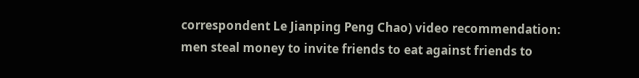correspondent Le Jianping Peng Chao) video recommendation: men steal money to invite friends to eat against friends to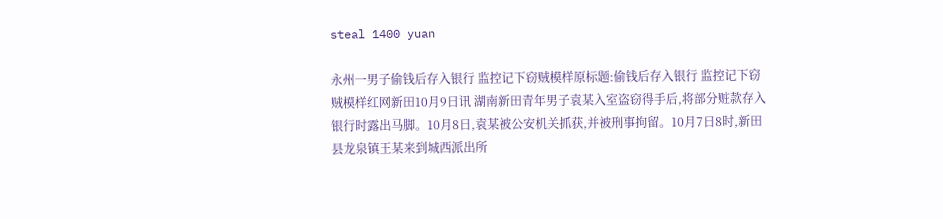steal 1400 yuan

永州一男子偷钱后存入银行 监控记下窃贼模样原标题:偷钱后存入银行 监控记下窃贼模样红网新田10月9日讯 湖南新田青年男子袁某入室盗窃得手后,将部分赃款存入银行时露出马脚。10月8日,袁某被公安机关抓获,并被刑事拘留。10月7日8时,新田县龙泉镇王某来到城西派出所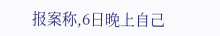报案称,6日晚上自己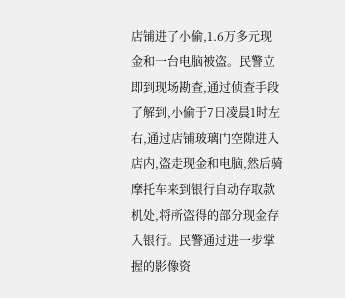店铺进了小偷,1.6万多元现金和一台电脑被盗。民警立即到现场勘查,通过侦查手段了解到,小偷于7日凌晨1时左右,通过店铺玻璃门空隙进入店内,盗走现金和电脑,然后骑摩托车来到银行自动存取款机处,将所盗得的部分现金存入银行。民警通过进一步掌握的影像资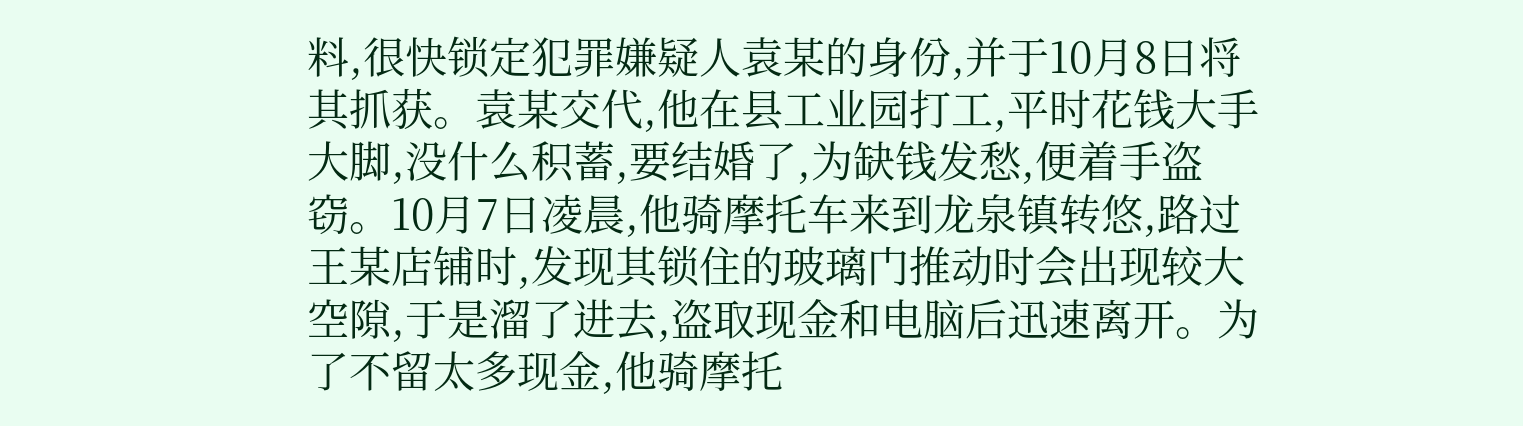料,很快锁定犯罪嫌疑人袁某的身份,并于10月8日将其抓获。袁某交代,他在县工业园打工,平时花钱大手大脚,没什么积蓄,要结婚了,为缺钱发愁,便着手盗窃。10月7日凌晨,他骑摩托车来到龙泉镇转悠,路过王某店铺时,发现其锁住的玻璃门推动时会出现较大空隙,于是溜了进去,盗取现金和电脑后迅速离开。为了不留太多现金,他骑摩托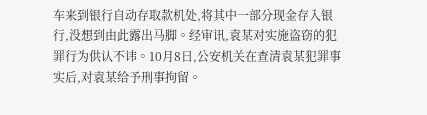车来到银行自动存取款机处,将其中一部分现金存入银行,没想到由此露出马脚。经审讯,袁某对实施盗窃的犯罪行为供认不讳。10月8日,公安机关在查清袁某犯罪事实后,对袁某给予刑事拘留。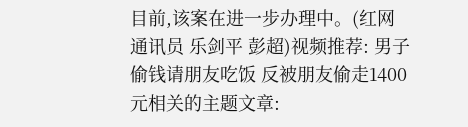目前,该案在进一步办理中。(红网 通讯员 乐剑平 彭超)视频推荐: 男子偷钱请朋友吃饭 反被朋友偷走1400元相关的主题文章: